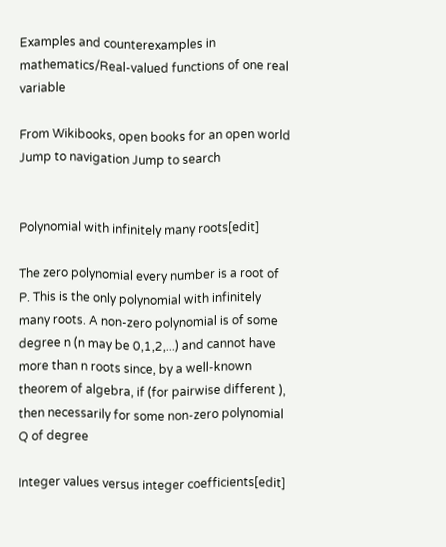Examples and counterexamples in mathematics/Real-valued functions of one real variable

From Wikibooks, open books for an open world
Jump to navigation Jump to search


Polynomial with infinitely many roots[edit]

The zero polynomial every number is a root of P. This is the only polynomial with infinitely many roots. A non-zero polynomial is of some degree n (n may be 0,1,2,...) and cannot have more than n roots since, by a well-known theorem of algebra, if (for pairwise different ), then necessarily for some non-zero polynomial Q of degree

Integer values versus integer coefficients[edit]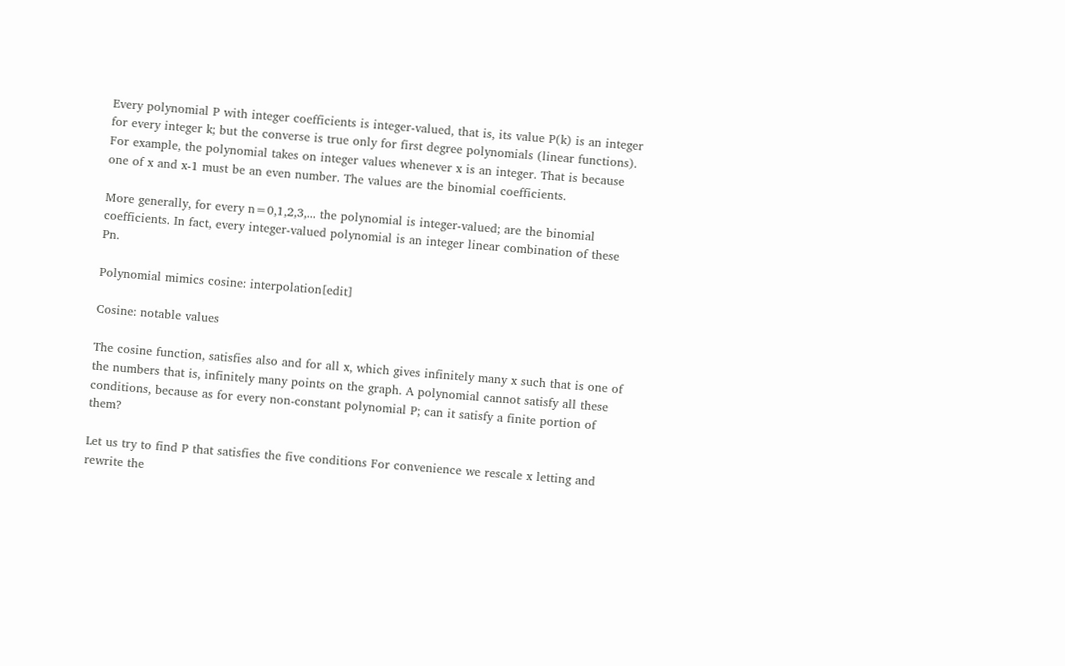Every polynomial P with integer coefficients is integer-valued, that is, its value P(k) is an integer for every integer k; but the converse is true only for first degree polynomials (linear functions). For example, the polynomial takes on integer values whenever x is an integer. That is because one of x and x-1 must be an even number. The values are the binomial coefficients.

More generally, for every n=0,1,2,3,... the polynomial is integer-valued; are the binomial coefficients. In fact, every integer-valued polynomial is an integer linear combination of these Pn.

Polynomial mimics cosine: interpolation[edit]

Cosine: notable values

The cosine function, satisfies also and for all x, which gives infinitely many x such that is one of the numbers that is, infinitely many points on the graph. A polynomial cannot satisfy all these conditions, because as for every non-constant polynomial P; can it satisfy a finite portion of them?

Let us try to find P that satisfies the five conditions For convenience we rescale x letting and rewrite the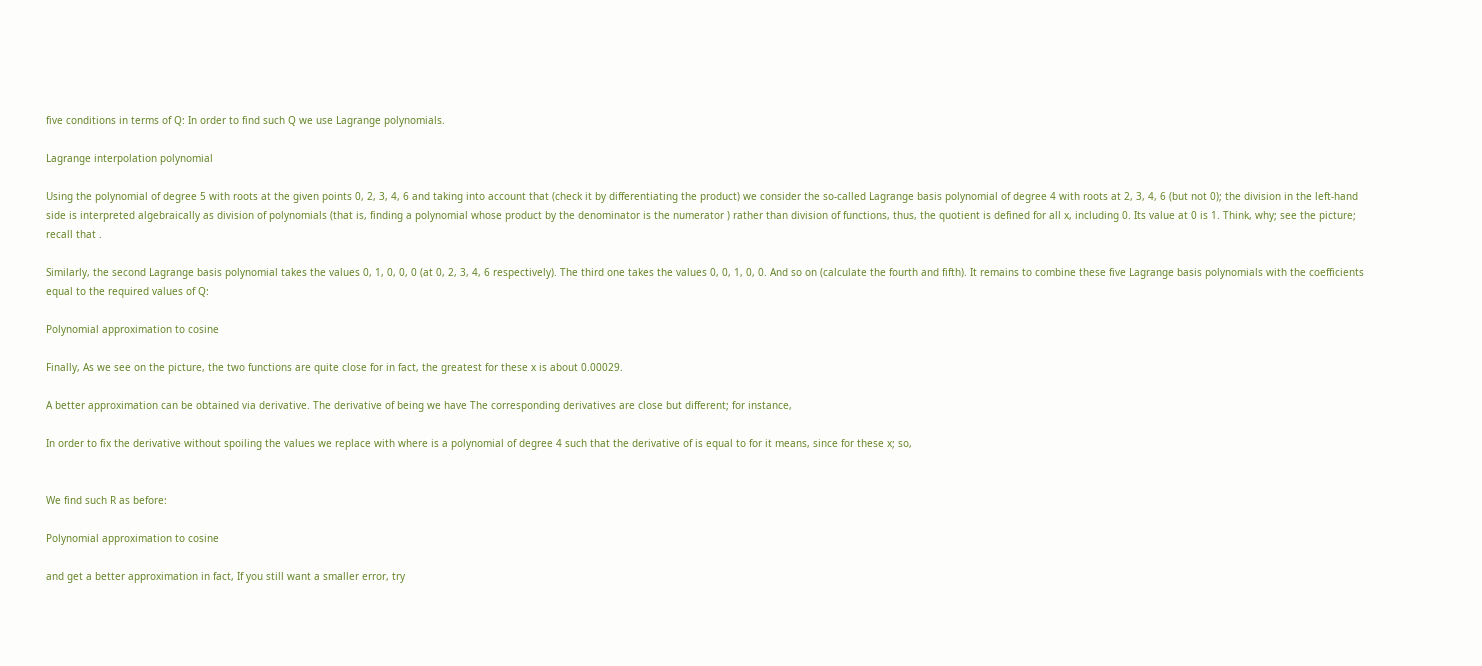five conditions in terms of Q: In order to find such Q we use Lagrange polynomials.

Lagrange interpolation polynomial

Using the polynomial of degree 5 with roots at the given points 0, 2, 3, 4, 6 and taking into account that (check it by differentiating the product) we consider the so-called Lagrange basis polynomial of degree 4 with roots at 2, 3, 4, 6 (but not 0); the division in the left-hand side is interpreted algebraically as division of polynomials (that is, finding a polynomial whose product by the denominator is the numerator ) rather than division of functions, thus, the quotient is defined for all x, including 0. Its value at 0 is 1. Think, why; see the picture; recall that .

Similarly, the second Lagrange basis polynomial takes the values 0, 1, 0, 0, 0 (at 0, 2, 3, 4, 6 respectively). The third one takes the values 0, 0, 1, 0, 0. And so on (calculate the fourth and fifth). It remains to combine these five Lagrange basis polynomials with the coefficients equal to the required values of Q:

Polynomial approximation to cosine

Finally, As we see on the picture, the two functions are quite close for in fact, the greatest for these x is about 0.00029.

A better approximation can be obtained via derivative. The derivative of being we have The corresponding derivatives are close but different; for instance,

In order to fix the derivative without spoiling the values we replace with where is a polynomial of degree 4 such that the derivative of is equal to for it means, since for these x; so,


We find such R as before:

Polynomial approximation to cosine

and get a better approximation in fact, If you still want a smaller error, try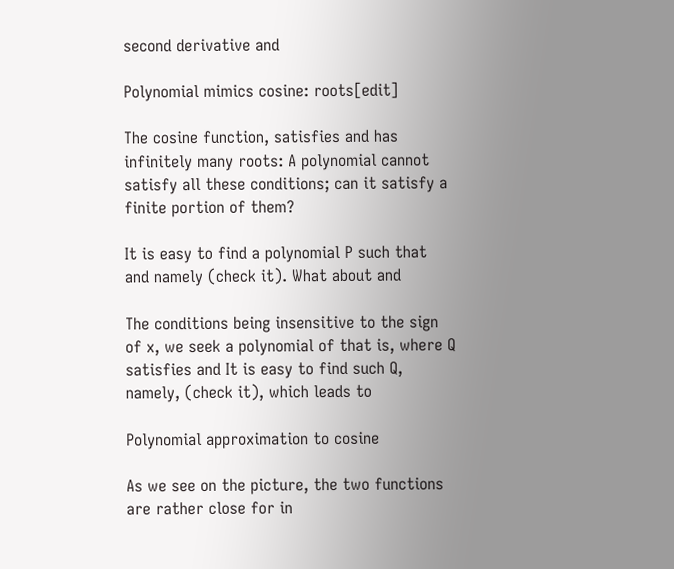second derivative and

Polynomial mimics cosine: roots[edit]

The cosine function, satisfies and has infinitely many roots: A polynomial cannot satisfy all these conditions; can it satisfy a finite portion of them?

It is easy to find a polynomial P such that and namely (check it). What about and

The conditions being insensitive to the sign of x, we seek a polynomial of that is, where Q satisfies and It is easy to find such Q, namely, (check it), which leads to

Polynomial approximation to cosine

As we see on the picture, the two functions are rather close for in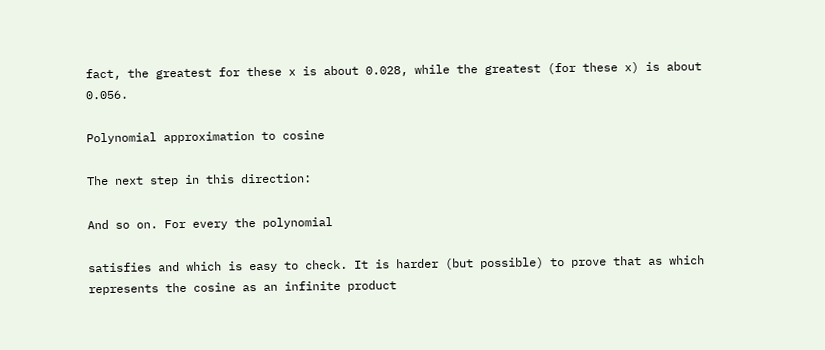fact, the greatest for these x is about 0.028, while the greatest (for these x) is about 0.056.

Polynomial approximation to cosine

The next step in this direction:

And so on. For every the polynomial

satisfies and which is easy to check. It is harder (but possible) to prove that as which represents the cosine as an infinite product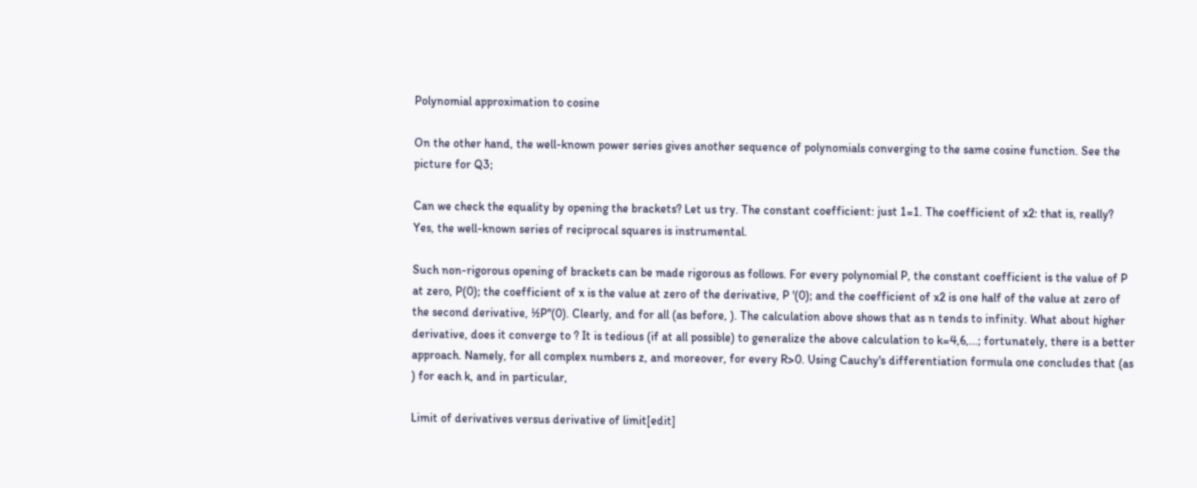Polynomial approximation to cosine

On the other hand, the well-known power series gives another sequence of polynomials converging to the same cosine function. See the picture for Q3;

Can we check the equality by opening the brackets? Let us try. The constant coefficient: just 1=1. The coefficient of x2: that is, really? Yes, the well-known series of reciprocal squares is instrumental.

Such non-rigorous opening of brackets can be made rigorous as follows. For every polynomial P, the constant coefficient is the value of P at zero, P(0); the coefficient of x is the value at zero of the derivative, P '(0); and the coefficient of x2 is one half of the value at zero of the second derivative, ½P''(0). Clearly, and for all (as before, ). The calculation above shows that as n tends to infinity. What about higher derivative, does it converge to ? It is tedious (if at all possible) to generalize the above calculation to k=4,6,...; fortunately, there is a better approach. Namely, for all complex numbers z, and moreover, for every R>0. Using Cauchy's differentiation formula one concludes that (as ) for each k, and in particular,

Limit of derivatives versus derivative of limit[edit]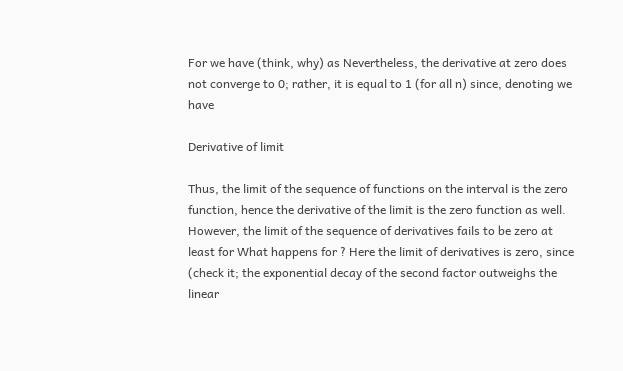For we have (think, why) as Nevertheless, the derivative at zero does not converge to 0; rather, it is equal to 1 (for all n) since, denoting we have

Derivative of limit

Thus, the limit of the sequence of functions on the interval is the zero function, hence the derivative of the limit is the zero function as well. However, the limit of the sequence of derivatives fails to be zero at least for What happens for ? Here the limit of derivatives is zero, since (check it; the exponential decay of the second factor outweighs the linear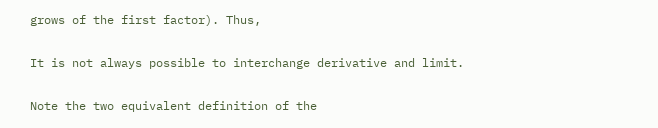grows of the first factor). Thus,

It is not always possible to interchange derivative and limit.

Note the two equivalent definition of the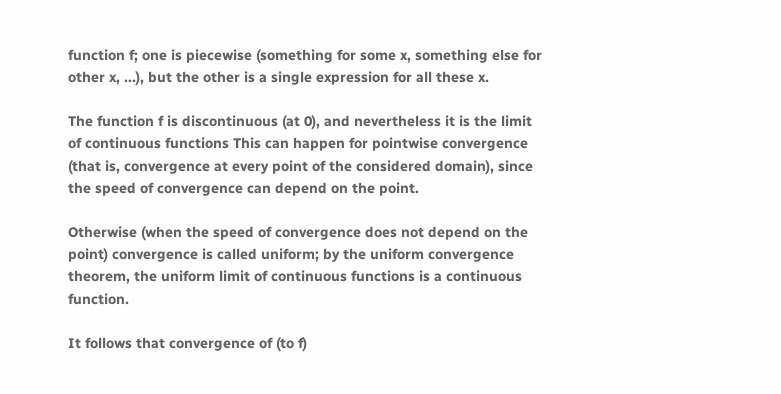function f; one is piecewise (something for some x, something else for other x, ...), but the other is a single expression for all these x.

The function f is discontinuous (at 0), and nevertheless it is the limit of continuous functions This can happen for pointwise convergence (that is, convergence at every point of the considered domain), since the speed of convergence can depend on the point.

Otherwise (when the speed of convergence does not depend on the point) convergence is called uniform; by the uniform convergence theorem, the uniform limit of continuous functions is a continuous function.

It follows that convergence of (to f)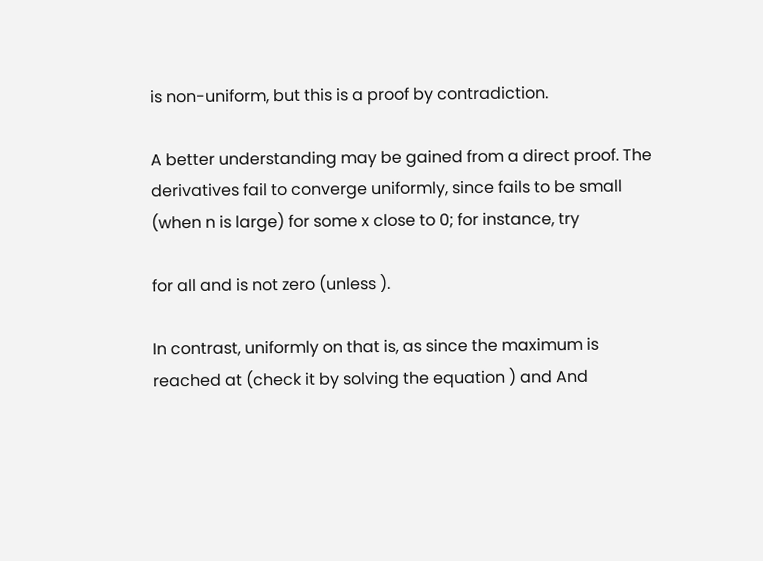is non-uniform, but this is a proof by contradiction.

A better understanding may be gained from a direct proof. The derivatives fail to converge uniformly, since fails to be small (when n is large) for some x close to 0; for instance, try

for all and is not zero (unless ).

In contrast, uniformly on that is, as since the maximum is reached at (check it by solving the equation ) and And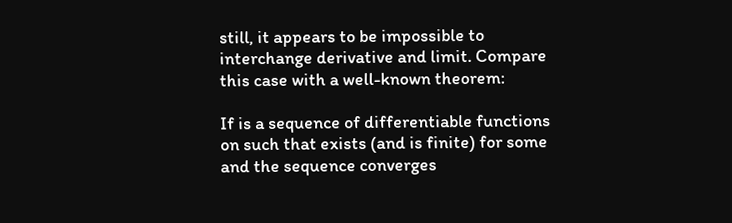still, it appears to be impossible to interchange derivative and limit. Compare this case with a well-known theorem:

If is a sequence of differentiable functions on such that exists (and is finite) for some and the sequence converges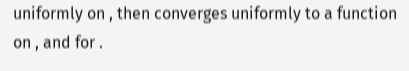uniformly on , then converges uniformly to a function on , and for .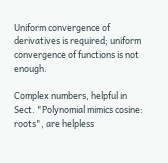Uniform convergence of derivatives is required; uniform convergence of functions is not enough.

Complex numbers, helpful in Sect. "Polynomial mimics cosine: roots", are helpless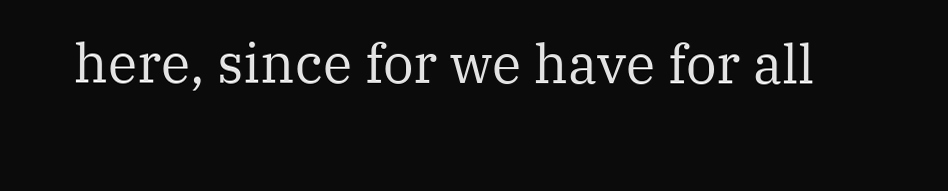here, since for we have for all